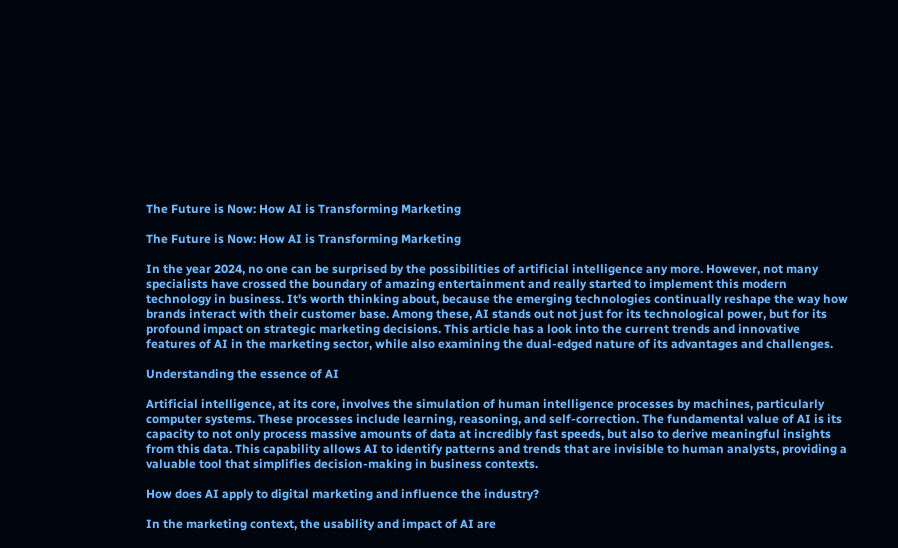The Future is Now: How AI is Transforming Marketing

The Future is Now: How AI is Transforming Marketing

In the year 2024, no one can be surprised by the possibilities of artificial intelligence any more. However, not many specialists have crossed the boundary of amazing entertainment and really started to implement this modern technology in business. It's worth thinking about, because the emerging technologies continually reshape the way how brands interact with their customer base. Among these, AI stands out not just for its technological power, but for its profound impact on strategic marketing decisions. This article has a look into the current trends and innovative features of AI in the marketing sector, while also examining the dual-edged nature of its advantages and challenges.

Understanding the essence of AI

Artificial intelligence, at its core, involves the simulation of human intelligence processes by machines, particularly computer systems. These processes include learning, reasoning, and self-correction. The fundamental value of AI is its capacity to not only process massive amounts of data at incredibly fast speeds, but also to derive meaningful insights from this data. This capability allows AI to identify patterns and trends that are invisible to human analysts, providing a valuable tool that simplifies decision-making in business contexts.

How does AI apply to digital marketing and influence the industry?

In the marketing context, the usability and impact of AI are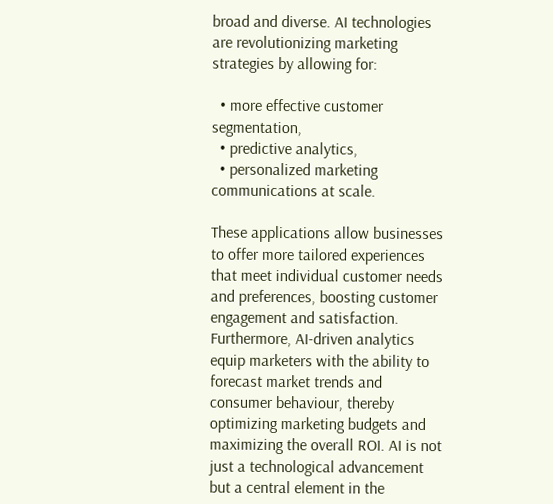broad and diverse. AI technologies are revolutionizing marketing strategies by allowing for:

  • more effective customer segmentation,
  • predictive analytics,
  • personalized marketing communications at scale.

These applications allow businesses to offer more tailored experiences that meet individual customer needs and preferences, boosting customer engagement and satisfaction. Furthermore, AI-driven analytics equip marketers with the ability to forecast market trends and consumer behaviour, thereby optimizing marketing budgets and maximizing the overall ROI. AI is not just a technological advancement but a central element in the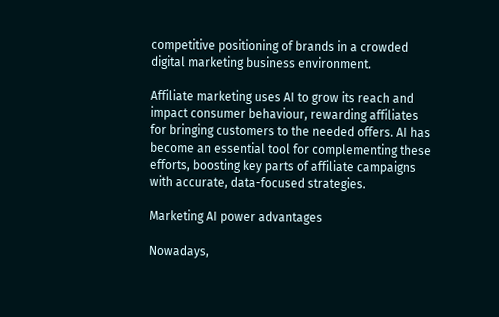competitive positioning of brands in a crowded digital marketing business environment.

Affiliate marketing uses AI to grow its reach and impact consumer behaviour, rewarding affiliates for bringing customers to the needed offers. AI has become an essential tool for complementing these efforts, boosting key parts of affiliate campaigns with accurate, data-focused strategies.

Marketing AI power advantages

Nowadays,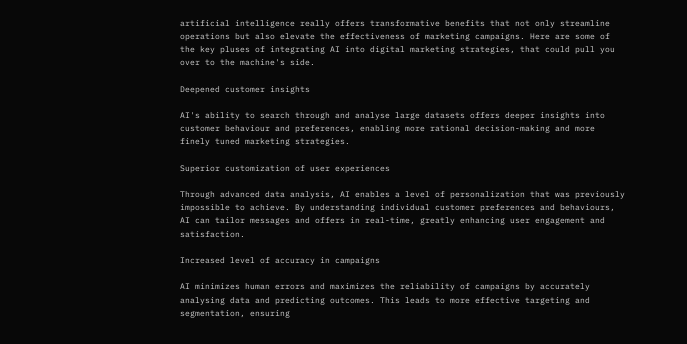artificial intelligence really offers transformative benefits that not only streamline operations but also elevate the effectiveness of marketing campaigns. Here are some of the key pluses of integrating AI into digital marketing strategies, that could pull you over to the machine's side.

Deepened customer insights

AI's ability to search through and analyse large datasets offers deeper insights into customer behaviour and preferences, enabling more rational decision-making and more finely tuned marketing strategies.

Superior customization of user experiences

Through advanced data analysis, AI enables a level of personalization that was previously impossible to achieve. By understanding individual customer preferences and behaviours, AI can tailor messages and offers in real-time, greatly enhancing user engagement and satisfaction.

Increased level of accuracy in campaigns

AI minimizes human errors and maximizes the reliability of campaigns by accurately analysing data and predicting outcomes. This leads to more effective targeting and segmentation, ensuring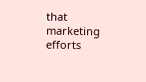that marketing efforts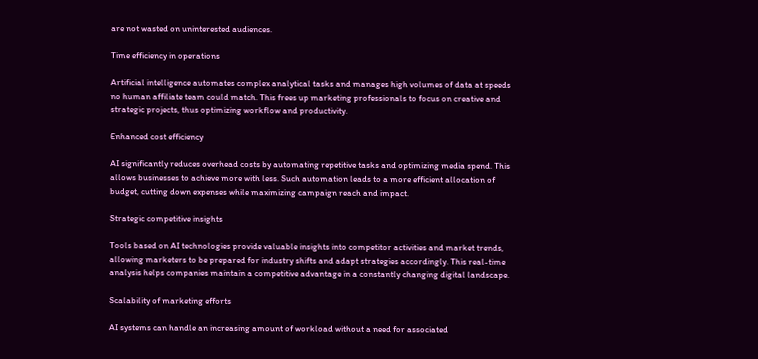are not wasted on uninterested audiences.

Time efficiency in operations

Artificial intelligence automates complex analytical tasks and manages high volumes of data at speeds no human affiliate team could match. This frees up marketing professionals to focus on creative and strategic projects, thus optimizing workflow and productivity.

Enhanced cost efficiency

AI significantly reduces overhead costs by automating repetitive tasks and optimizing media spend. This allows businesses to achieve more with less. Such automation leads to a more efficient allocation of budget, cutting down expenses while maximizing campaign reach and impact.

Strategic competitive insights

Tools based on AI technologies provide valuable insights into competitor activities and market trends, allowing marketers to be prepared for industry shifts and adapt strategies accordingly. This real-time analysis helps companies maintain a competitive advantage in a constantly changing digital landscape.

Scalability of marketing efforts

AI systems can handle an increasing amount of workload without a need for associated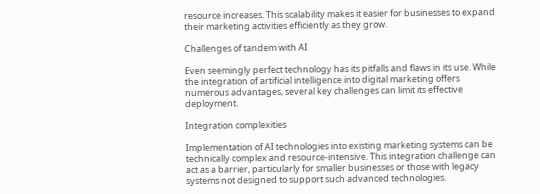resource increases. This scalability makes it easier for businesses to expand their marketing activities efficiently as they grow.

Challenges of tandem with AI

Even seemingly perfect technology has its pitfalls and flaws in its use. While the integration of artificial intelligence into digital marketing offers numerous advantages, several key challenges can limit its effective deployment.

Integration complexities

Implementation of AI technologies into existing marketing systems can be technically complex and resource-intensive. This integration challenge can act as a barrier, particularly for smaller businesses or those with legacy systems not designed to support such advanced technologies.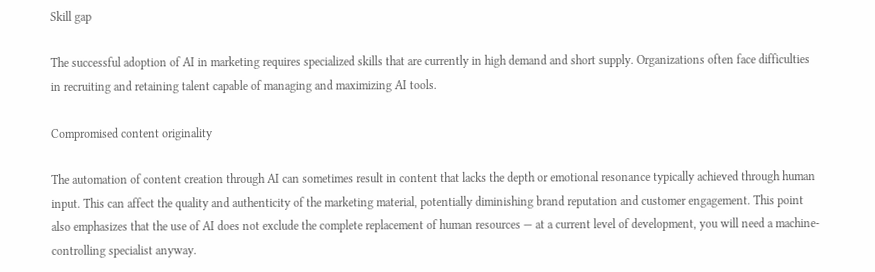Skill gap

The successful adoption of AI in marketing requires specialized skills that are currently in high demand and short supply. Organizations often face difficulties in recruiting and retaining talent capable of managing and maximizing AI tools.

Compromised content originality

The automation of content creation through AI can sometimes result in content that lacks the depth or emotional resonance typically achieved through human input. This can affect the quality and authenticity of the marketing material, potentially diminishing brand reputation and customer engagement. This point also emphasizes that the use of AI does not exclude the complete replacement of human resources — at a current level of development, you will need a machine-controlling specialist anyway.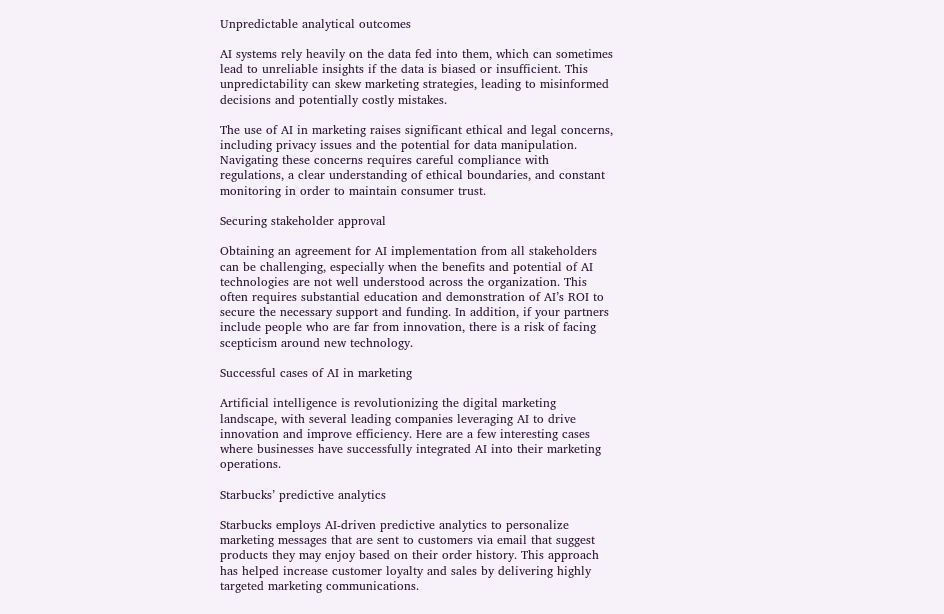Unpredictable analytical outcomes

AI systems rely heavily on the data fed into them, which can sometimes lead to unreliable insights if the data is biased or insufficient. This unpredictability can skew marketing strategies, leading to misinformed decisions and potentially costly mistakes.

The use of AI in marketing raises significant ethical and legal concerns, including privacy issues and the potential for data manipulation. Navigating these concerns requires careful compliance with regulations, a clear understanding of ethical boundaries, and constant monitoring in order to maintain consumer trust.

Securing stakeholder approval

Obtaining an agreement for AI implementation from all stakeholders can be challenging, especially when the benefits and potential of AI technologies are not well understood across the organization. This often requires substantial education and demonstration of AI’s ROI to secure the necessary support and funding. In addition, if your partners include people who are far from innovation, there is a risk of facing scepticism around new technology.

Successful cases of AI in marketing

Artificial intelligence is revolutionizing the digital marketing landscape, with several leading companies leveraging AI to drive innovation and improve efficiency. Here are a few interesting cases where businesses have successfully integrated AI into their marketing operations.

Starbucks’ predictive analytics

Starbucks employs AI-driven predictive analytics to personalize marketing messages that are sent to customers via email that suggest products they may enjoy based on their order history. This approach has helped increase customer loyalty and sales by delivering highly targeted marketing communications.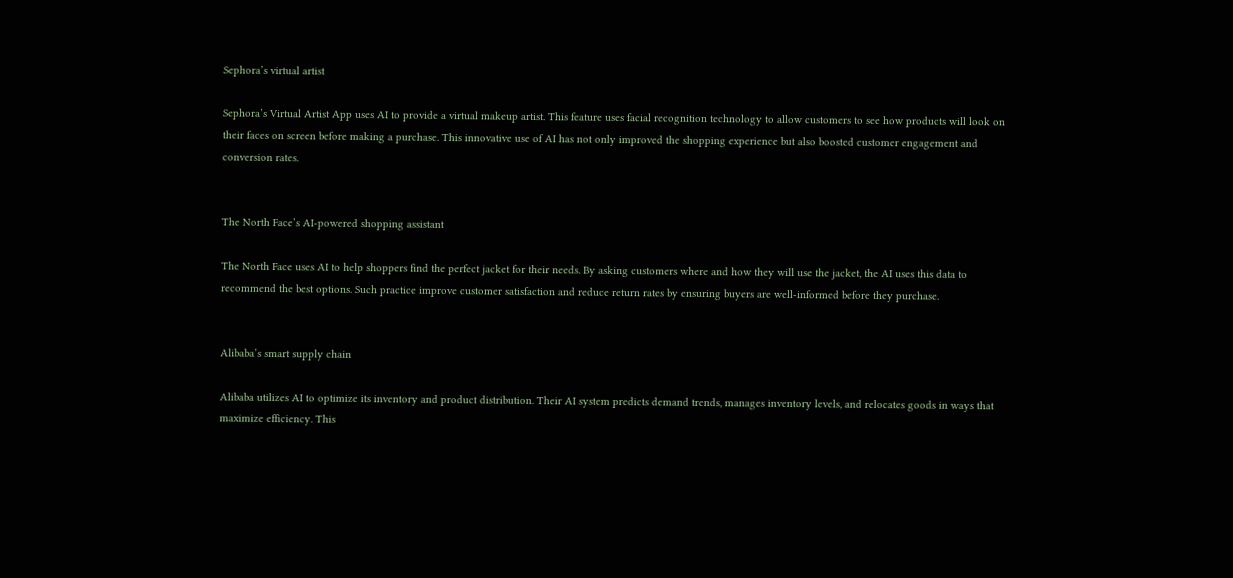Sephora’s virtual artist

Sephora’s Virtual Artist App uses AI to provide a virtual makeup artist. This feature uses facial recognition technology to allow customers to see how products will look on their faces on screen before making a purchase. This innovative use of AI has not only improved the shopping experience but also boosted customer engagement and conversion rates.


The North Face’s AI-powered shopping assistant

The North Face uses AI to help shoppers find the perfect jacket for their needs. By asking customers where and how they will use the jacket, the AI uses this data to recommend the best options. Such practice improve customer satisfaction and reduce return rates by ensuring buyers are well-informed before they purchase.


Alibaba’s smart supply chain

Alibaba utilizes AI to optimize its inventory and product distribution. Their AI system predicts demand trends, manages inventory levels, and relocates goods in ways that maximize efficiency. This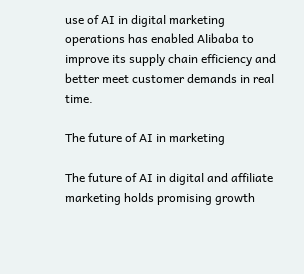use of AI in digital marketing operations has enabled Alibaba to improve its supply chain efficiency and better meet customer demands in real time.

The future of AI in marketing

The future of AI in digital and affiliate marketing holds promising growth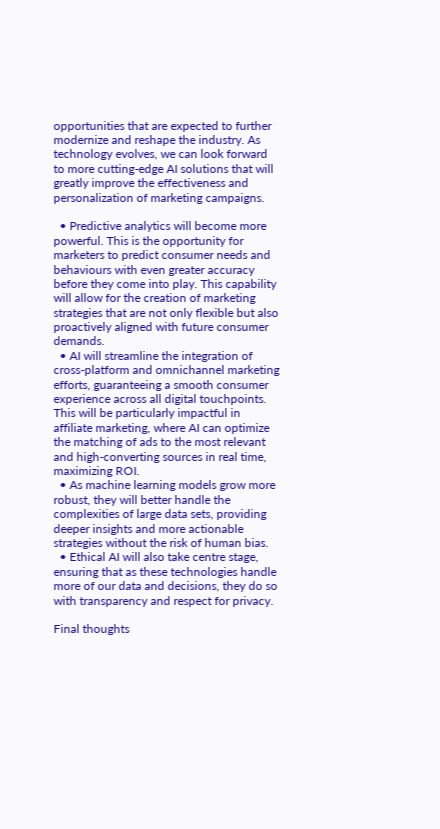opportunities that are expected to further modernize and reshape the industry. As technology evolves, we can look forward to more cutting-edge AI solutions that will greatly improve the effectiveness and personalization of marketing campaigns.

  • Predictive analytics will become more powerful. This is the opportunity for marketers to predict consumer needs and behaviours with even greater accuracy before they come into play. This capability will allow for the creation of marketing strategies that are not only flexible but also proactively aligned with future consumer demands.
  • AI will streamline the integration of cross-platform and omnichannel marketing efforts, guaranteeing a smooth consumer experience across all digital touchpoints. This will be particularly impactful in affiliate marketing, where AI can optimize the matching of ads to the most relevant and high-converting sources in real time, maximizing ROI.
  • As machine learning models grow more robust, they will better handle the complexities of large data sets, providing deeper insights and more actionable strategies without the risk of human bias.
  • Ethical AI will also take centre stage, ensuring that as these technologies handle more of our data and decisions, they do so with transparency and respect for privacy.

Final thoughts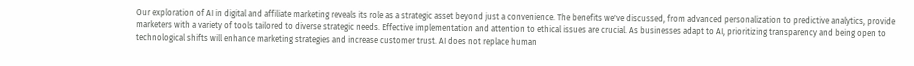Our exploration of AI in digital and affiliate marketing reveals its role as a strategic asset beyond just a convenience. The benefits we've discussed, from advanced personalization to predictive analytics, provide marketers with a variety of tools tailored to diverse strategic needs. Effective implementation and attention to ethical issues are crucial. As businesses adapt to AI, prioritizing transparency and being open to technological shifts will enhance marketing strategies and increase customer trust. AI does not replace human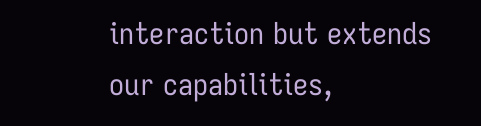interaction but extends our capabilities,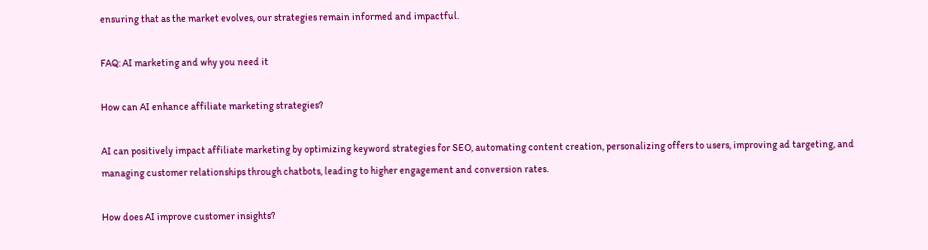ensuring that as the market evolves, our strategies remain informed and impactful.

FAQ: AI marketing and why you need it

How can AI enhance affiliate marketing strategies?

AI can positively impact affiliate marketing by optimizing keyword strategies for SEO, automating content creation, personalizing offers to users, improving ad targeting, and managing customer relationships through chatbots, leading to higher engagement and conversion rates.

How does AI improve customer insights?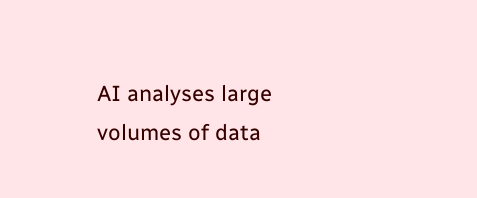AI analyses large volumes of data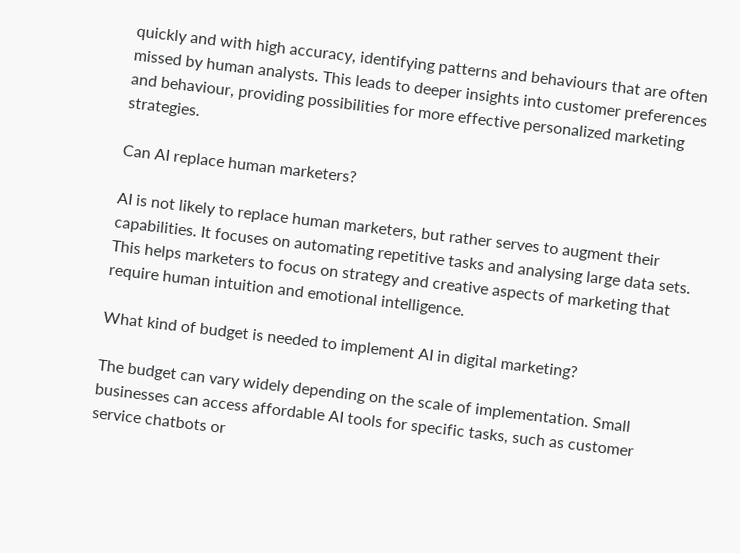quickly and with high accuracy, identifying patterns and behaviours that are often missed by human analysts. This leads to deeper insights into customer preferences and behaviour, providing possibilities for more effective personalized marketing strategies.

Can AI replace human marketers?

AI is not likely to replace human marketers, but rather serves to augment their capabilities. It focuses on automating repetitive tasks and analysing large data sets. This helps marketers to focus on strategy and creative aspects of marketing that require human intuition and emotional intelligence.

What kind of budget is needed to implement AI in digital marketing?

The budget can vary widely depending on the scale of implementation. Small businesses can access affordable AI tools for specific tasks, such as customer service chatbots or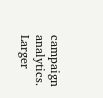campaign analytics. Larger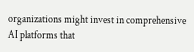organizations might invest in comprehensive AI platforms that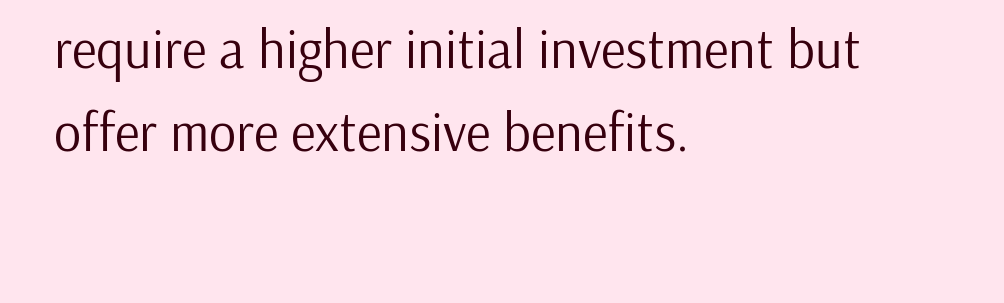require a higher initial investment but offer more extensive benefits.